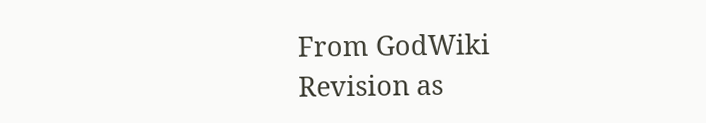From GodWiki
Revision as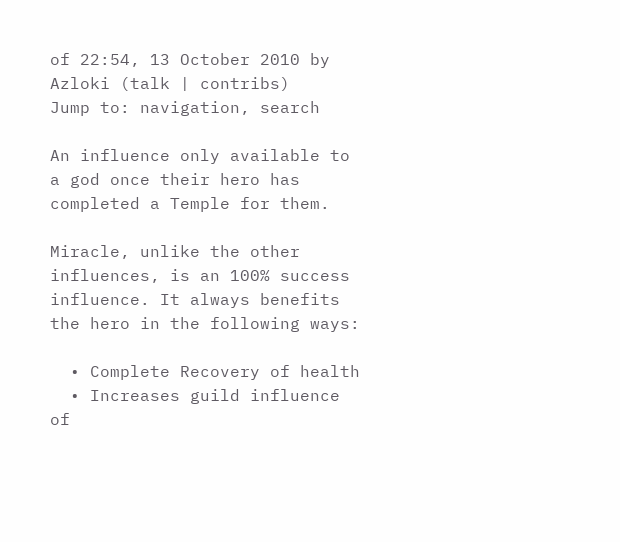of 22:54, 13 October 2010 by Azloki (talk | contribs)
Jump to: navigation, search

An influence only available to a god once their hero has completed a Temple for them.

Miracle, unlike the other influences, is an 100% success influence. It always benefits the hero in the following ways:

  • Complete Recovery of health
  • Increases guild influence of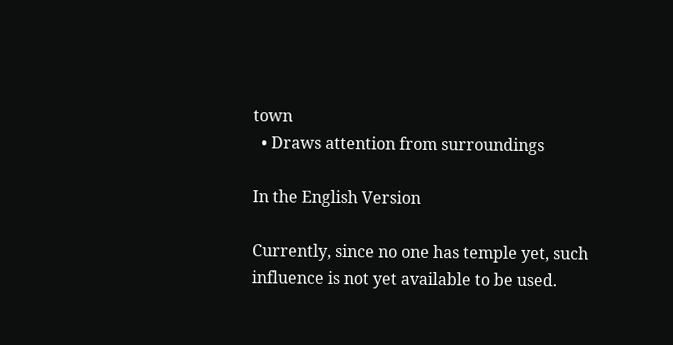town
  • Draws attention from surroundings

In the English Version

Currently, since no one has temple yet, such influence is not yet available to be used.